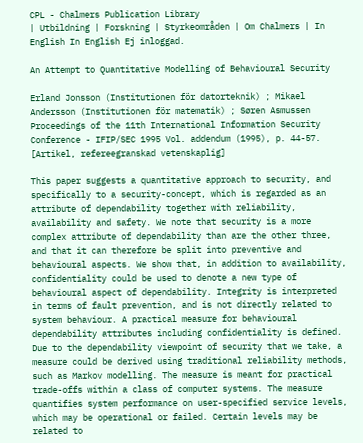CPL - Chalmers Publication Library
| Utbildning | Forskning | Styrkeområden | Om Chalmers | In English In English Ej inloggad.

An Attempt to Quantitative Modelling of Behavioural Security

Erland Jonsson (Institutionen för datorteknik) ; Mikael Andersson (Institutionen för matematik) ; Søren Asmussen
Proceedings of the 11th International Information Security Conference - IFIP/SEC 1995 Vol. addendum (1995), p. 44-57.
[Artikel, refereegranskad vetenskaplig]

This paper suggests a quantitative approach to security, and specifically to a security-concept, which is regarded as an attribute of dependability together with reliability, availability and safety. We note that security is a more complex attribute of dependability than are the other three, and that it can therefore be split into preventive and behavioural aspects. We show that, in addition to availability, confidentiality could be used to denote a new type of behavioural aspect of dependability. Integrity is interpreted in terms of fault prevention, and is not directly related to system behaviour. A practical measure for behavioural dependability attributes including confidentiality is defined. Due to the dependability viewpoint of security that we take, a measure could be derived using traditional reliability methods, such as Markov modelling. The measure is meant for practical trade-offs within a class of computer systems. The measure quantifies system performance on user-specified service levels, which may be operational or failed. Certain levels may be related to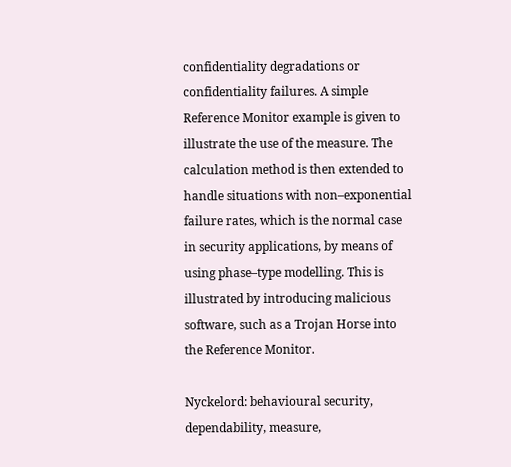confidentiality degradations or confidentiality failures. A simple Reference Monitor example is given to illustrate the use of the measure. The calculation method is then extended to handle situations with non–exponential failure rates, which is the normal case in security applications, by means of using phase–type modelling. This is illustrated by introducing malicious software, such as a Trojan Horse into the Reference Monitor.

Nyckelord: behavioural security, dependability, measure,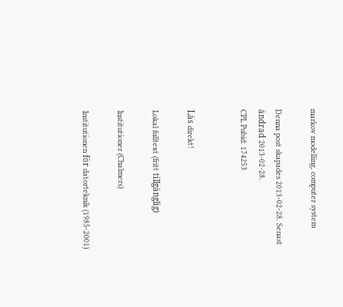markov modelling, computer system

Denna post skapades 2013-02-28. Senast ändrad 2013-02-28.
CPL Pubid: 174253


Läs direkt!

Lokal fulltext (fritt tillgänglig)

Institutioner (Chalmers)

Institutionen för datorteknik (1985-2001)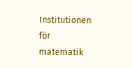Institutionen för matematik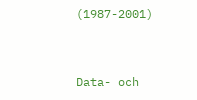(1987-2001)


Data- och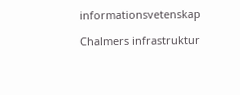informationsvetenskap

Chalmers infrastruktur